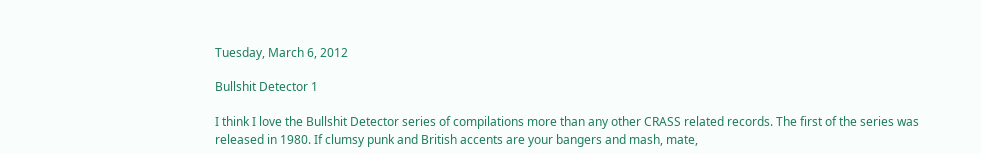Tuesday, March 6, 2012

Bullshit Detector 1

I think I love the Bullshit Detector series of compilations more than any other CRASS related records. The first of the series was released in 1980. If clumsy punk and British accents are your bangers and mash, mate,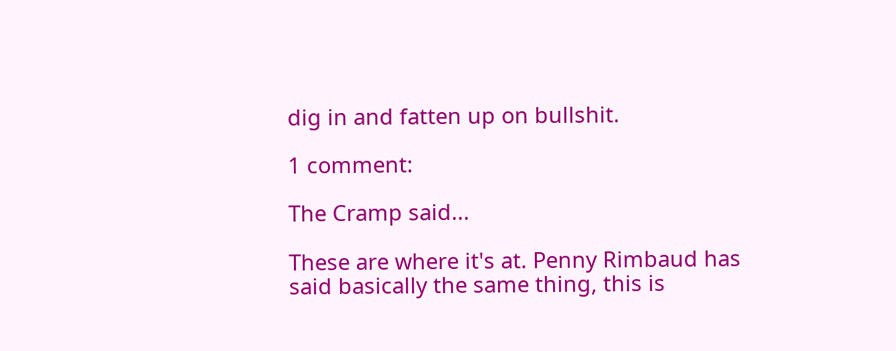dig in and fatten up on bullshit.

1 comment:

The Cramp said...

These are where it's at. Penny Rimbaud has said basically the same thing, this is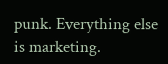punk. Everything else is marketing.